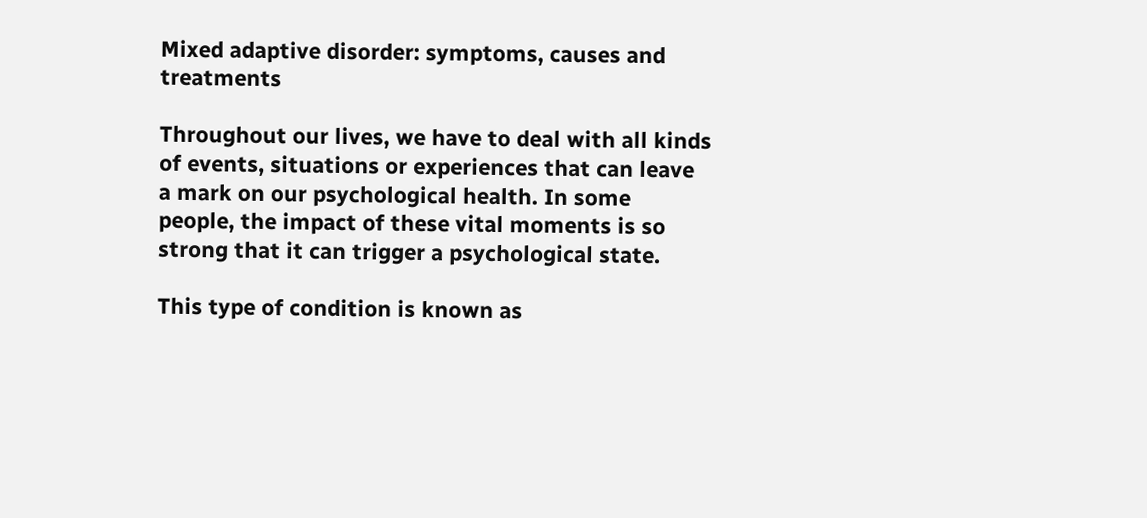Mixed adaptive disorder: symptoms, causes and treatments

Throughout our lives, we have to deal with all kinds of events, situations or experiences that can leave a mark on our psychological health. In some people, the impact of these vital moments is so strong that it can trigger a psychological state.

This type of condition is known as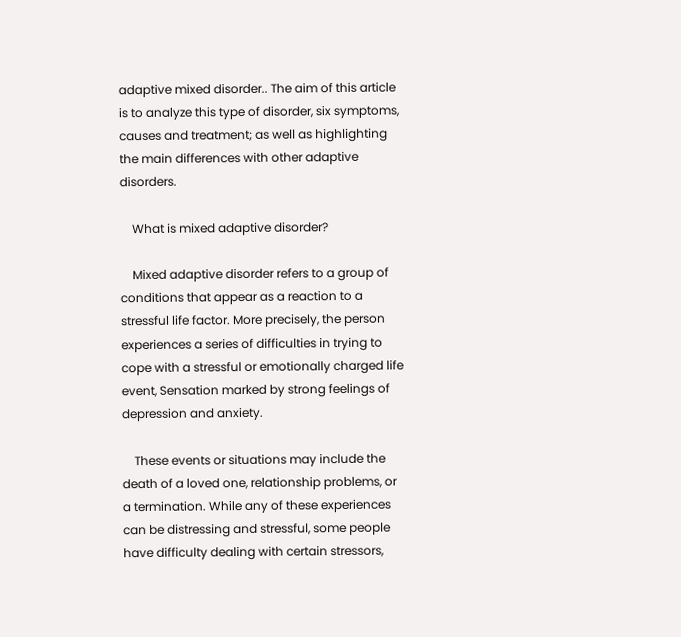adaptive mixed disorder.. The aim of this article is to analyze this type of disorder, six symptoms, causes and treatment; as well as highlighting the main differences with other adaptive disorders.

    What is mixed adaptive disorder?

    Mixed adaptive disorder refers to a group of conditions that appear as a reaction to a stressful life factor. More precisely, the person experiences a series of difficulties in trying to cope with a stressful or emotionally charged life event, Sensation marked by strong feelings of depression and anxiety.

    These events or situations may include the death of a loved one, relationship problems, or a termination. While any of these experiences can be distressing and stressful, some people have difficulty dealing with certain stressors,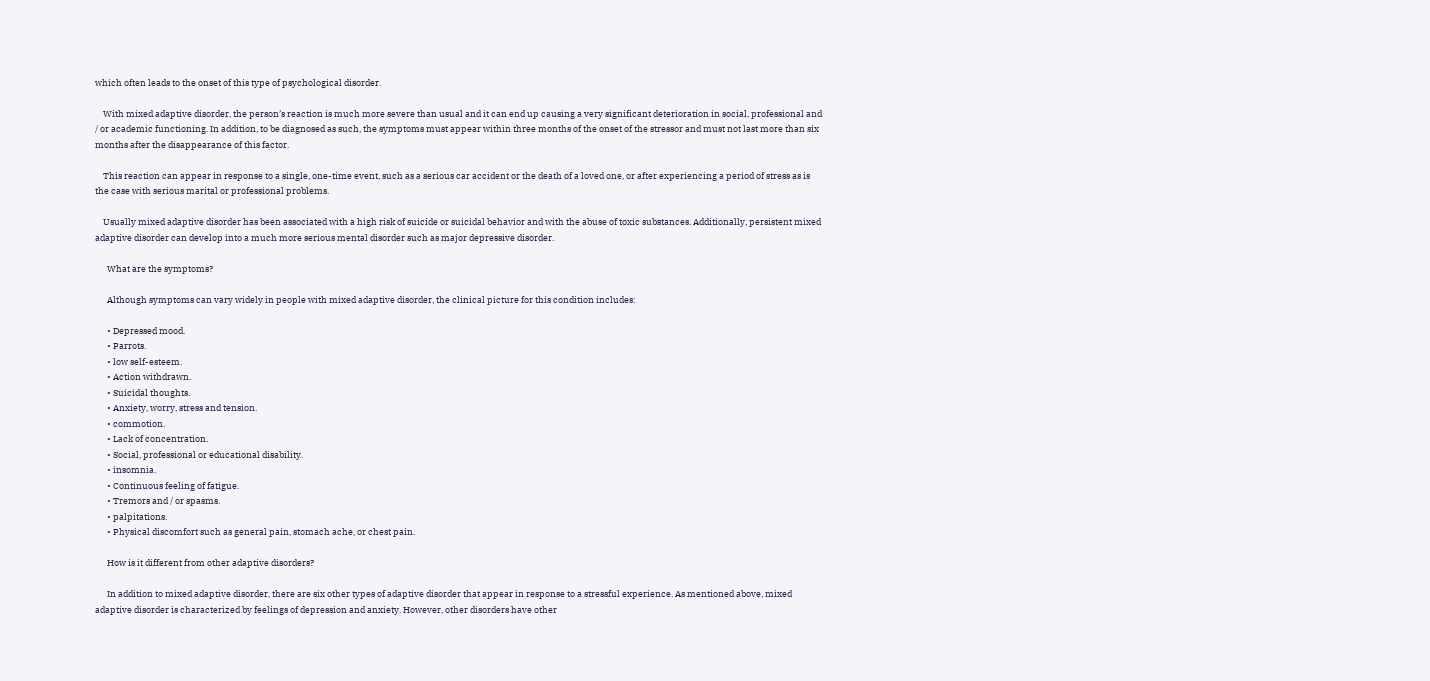which often leads to the onset of this type of psychological disorder.

    With mixed adaptive disorder, the person’s reaction is much more severe than usual and it can end up causing a very significant deterioration in social, professional and / or academic functioning. In addition, to be diagnosed as such, the symptoms must appear within three months of the onset of the stressor and must not last more than six months after the disappearance of this factor.

    This reaction can appear in response to a single, one-time event, such as a serious car accident or the death of a loved one, or after experiencing a period of stress as is the case with serious marital or professional problems.

    Usually mixed adaptive disorder has been associated with a high risk of suicide or suicidal behavior and with the abuse of toxic substances. Additionally, persistent mixed adaptive disorder can develop into a much more serious mental disorder such as major depressive disorder.

      What are the symptoms?

      Although symptoms can vary widely in people with mixed adaptive disorder, the clinical picture for this condition includes:

      • Depressed mood.
      • Parrots.
      • low self-esteem.
      • Action withdrawn.
      • Suicidal thoughts.
      • Anxiety, worry, stress and tension.
      • commotion.
      • Lack of concentration.
      • Social, professional or educational disability.
      • insomnia.
      • Continuous feeling of fatigue.
      • Tremors and / or spasms.
      • palpitations.
      • Physical discomfort such as general pain, stomach ache, or chest pain.

      How is it different from other adaptive disorders?

      In addition to mixed adaptive disorder, there are six other types of adaptive disorder that appear in response to a stressful experience. As mentioned above, mixed adaptive disorder is characterized by feelings of depression and anxiety. However, other disorders have other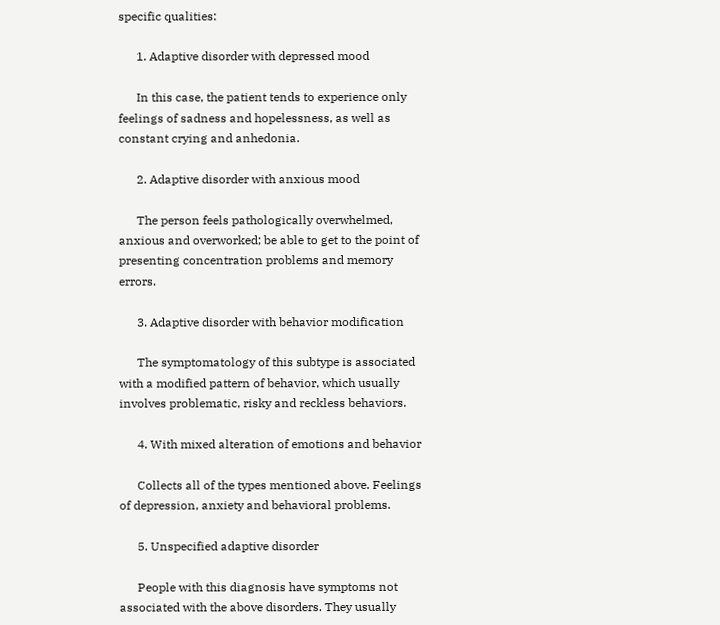specific qualities:

      1. Adaptive disorder with depressed mood

      In this case, the patient tends to experience only feelings of sadness and hopelessness, as well as constant crying and anhedonia.

      2. Adaptive disorder with anxious mood

      The person feels pathologically overwhelmed, anxious and overworked; be able to get to the point of presenting concentration problems and memory errors.

      3. Adaptive disorder with behavior modification

      The symptomatology of this subtype is associated with a modified pattern of behavior, which usually involves problematic, risky and reckless behaviors.

      4. With mixed alteration of emotions and behavior

      Collects all of the types mentioned above. Feelings of depression, anxiety and behavioral problems.

      5. Unspecified adaptive disorder

      People with this diagnosis have symptoms not associated with the above disorders. They usually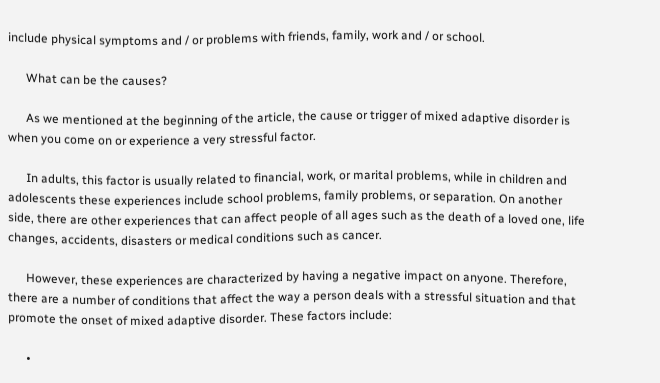include physical symptoms and / or problems with friends, family, work and / or school.

      What can be the causes?

      As we mentioned at the beginning of the article, the cause or trigger of mixed adaptive disorder is when you come on or experience a very stressful factor.

      In adults, this factor is usually related to financial, work, or marital problems, while in children and adolescents these experiences include school problems, family problems, or separation. On another side, there are other experiences that can affect people of all ages such as the death of a loved one, life changes, accidents, disasters or medical conditions such as cancer.

      However, these experiences are characterized by having a negative impact on anyone. Therefore, there are a number of conditions that affect the way a person deals with a stressful situation and that promote the onset of mixed adaptive disorder. These factors include:

      •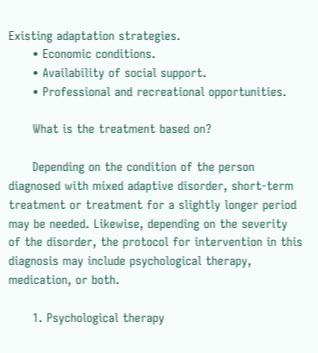Existing adaptation strategies.
      • Economic conditions.
      • Availability of social support.
      • Professional and recreational opportunities.

      What is the treatment based on?

      Depending on the condition of the person diagnosed with mixed adaptive disorder, short-term treatment or treatment for a slightly longer period may be needed. Likewise, depending on the severity of the disorder, the protocol for intervention in this diagnosis may include psychological therapy, medication, or both.

      1. Psychological therapy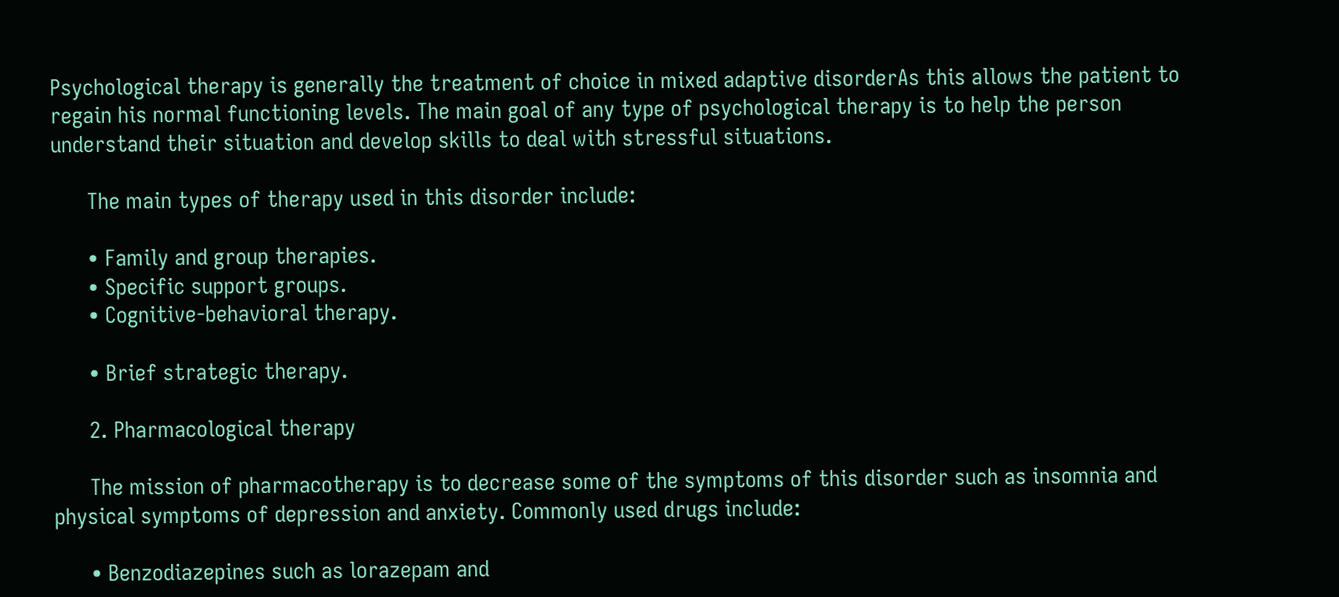Psychological therapy is generally the treatment of choice in mixed adaptive disorderAs this allows the patient to regain his normal functioning levels. The main goal of any type of psychological therapy is to help the person understand their situation and develop skills to deal with stressful situations.

      The main types of therapy used in this disorder include:

      • Family and group therapies.
      • Specific support groups.
      • Cognitive-behavioral therapy.

      • Brief strategic therapy.

      2. Pharmacological therapy

      The mission of pharmacotherapy is to decrease some of the symptoms of this disorder such as insomnia and physical symptoms of depression and anxiety. Commonly used drugs include:

      • Benzodiazepines such as lorazepam and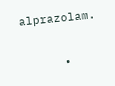alprazolam.

      •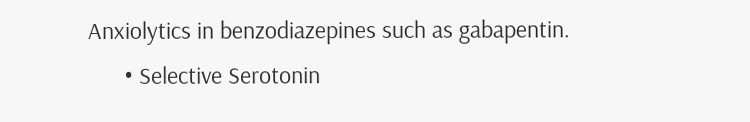Anxiolytics in benzodiazepines such as gabapentin.
      • Selective Serotonin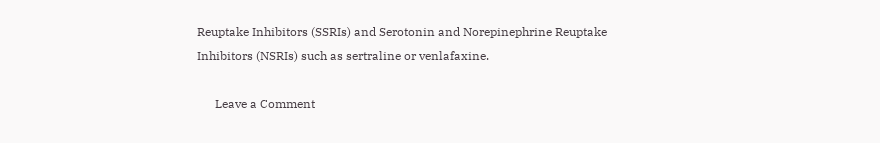Reuptake Inhibitors (SSRIs) and Serotonin and Norepinephrine Reuptake Inhibitors (NSRIs) such as sertraline or venlafaxine.

      Leave a Comment